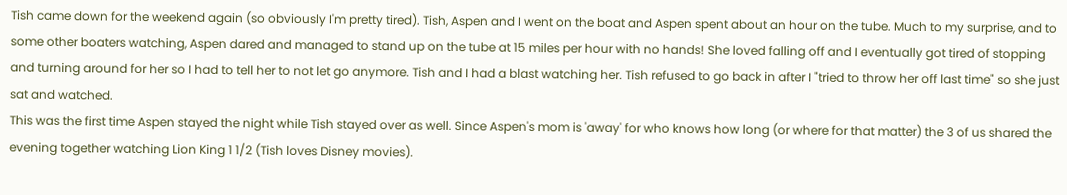Tish came down for the weekend again (so obviously I'm pretty tired). Tish, Aspen and I went on the boat and Aspen spent about an hour on the tube. Much to my surprise, and to some other boaters watching, Aspen dared and managed to stand up on the tube at 15 miles per hour with no hands! She loved falling off and I eventually got tired of stopping and turning around for her so I had to tell her to not let go anymore. Tish and I had a blast watching her. Tish refused to go back in after I "tried to throw her off last time" so she just sat and watched.
This was the first time Aspen stayed the night while Tish stayed over as well. Since Aspen's mom is 'away' for who knows how long (or where for that matter) the 3 of us shared the evening together watching Lion King 1 1/2 (Tish loves Disney movies).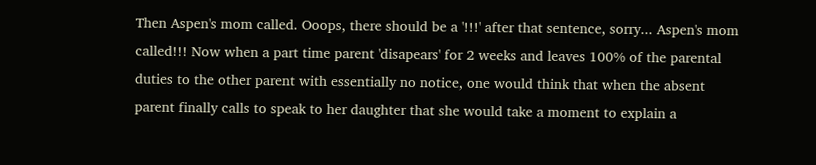Then Aspen's mom called. Ooops, there should be a '!!!' after that sentence, sorry... Aspen's mom called!!! Now when a part time parent 'disapears' for 2 weeks and leaves 100% of the parental duties to the other parent with essentially no notice, one would think that when the absent parent finally calls to speak to her daughter that she would take a moment to explain a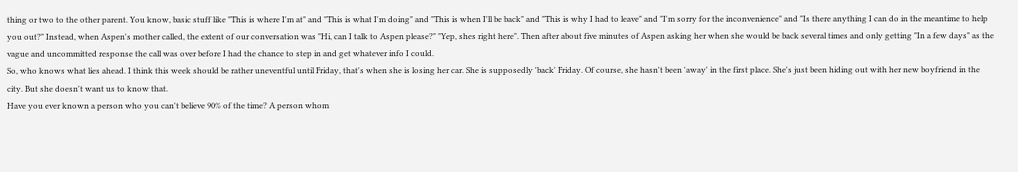thing or two to the other parent. You know, basic stuff like "This is where I'm at" and "This is what I'm doing" and "This is when I'll be back" and "This is why I had to leave" and "I'm sorry for the inconvenience" and "Is there anything I can do in the meantime to help you out?" Instead, when Aspen's mother called, the extent of our conversation was "Hi, can I talk to Aspen please?" "Yep, shes right here". Then after about five minutes of Aspen asking her when she would be back several times and only getting "In a few days" as the vague and uncommitted response the call was over before I had the chance to step in and get whatever info I could.
So, who knows what lies ahead. I think this week should be rather uneventful until Friday, that's when she is losing her car. She is supposedly 'back' Friday. Of course, she hasn't been 'away' in the first place. She's just been hiding out with her new boyfriend in the city. But she doesn't want us to know that.
Have you ever known a person who you can't believe 90% of the time? A person whom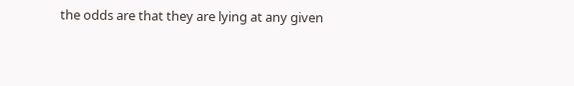the odds are that they are lying at any given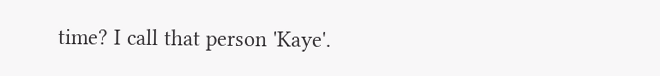time? I call that person 'Kaye'.